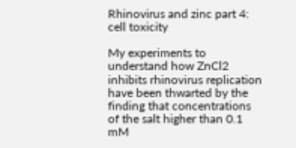Rhinovirus and zinc part 4: cell toxicity

My experiments to understand how ZnCl2 inhibits rhinovirus replication have been thwarted by the finding that concentrations of the salt higher than 0.1 mM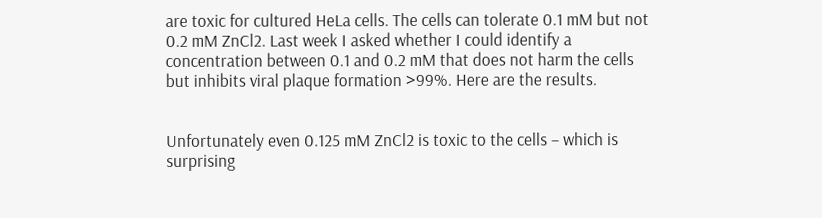are toxic for cultured HeLa cells. The cells can tolerate 0.1 mM but not 0.2 mM ZnCl2. Last week I asked whether I could identify a concentration between 0.1 and 0.2 mM that does not harm the cells but inhibits viral plaque formation >99%. Here are the results.


Unfortunately even 0.125 mM ZnCl2 is toxic to the cells – which is surprising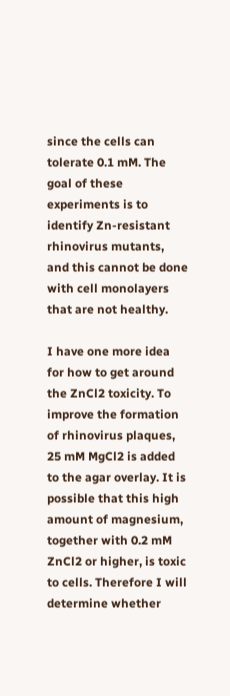since the cells can tolerate 0.1 mM. The goal of these experiments is to identify Zn-resistant rhinovirus mutants, and this cannot be done with cell monolayers that are not healthy.

I have one more idea for how to get around the ZnCl2 toxicity. To improve the formation of rhinovirus plaques, 25 mM MgCl2 is added to the agar overlay. It is possible that this high amount of magnesium, together with 0.2 mM ZnCl2 or higher, is toxic to cells. Therefore I will determine whether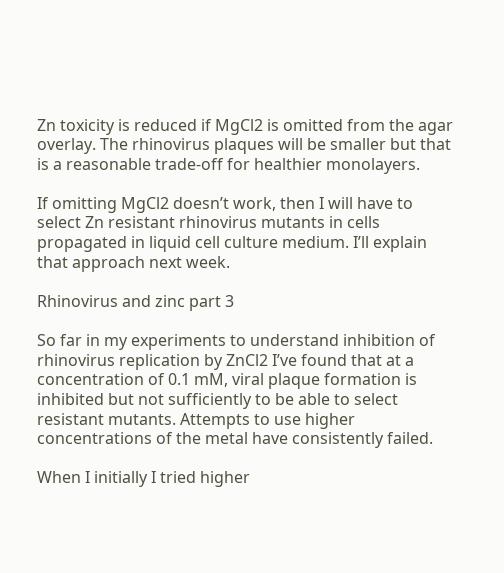Zn toxicity is reduced if MgCl2 is omitted from the agar overlay. The rhinovirus plaques will be smaller but that is a reasonable trade-off for healthier monolayers.

If omitting MgCl2 doesn’t work, then I will have to select Zn resistant rhinovirus mutants in cells propagated in liquid cell culture medium. I’ll explain that approach next week.

Rhinovirus and zinc part 3

So far in my experiments to understand inhibition of rhinovirus replication by ZnCl2 I’ve found that at a concentration of 0.1 mM, viral plaque formation is inhibited but not sufficiently to be able to select resistant mutants. Attempts to use higher concentrations of the metal have consistently failed.

When I initially I tried higher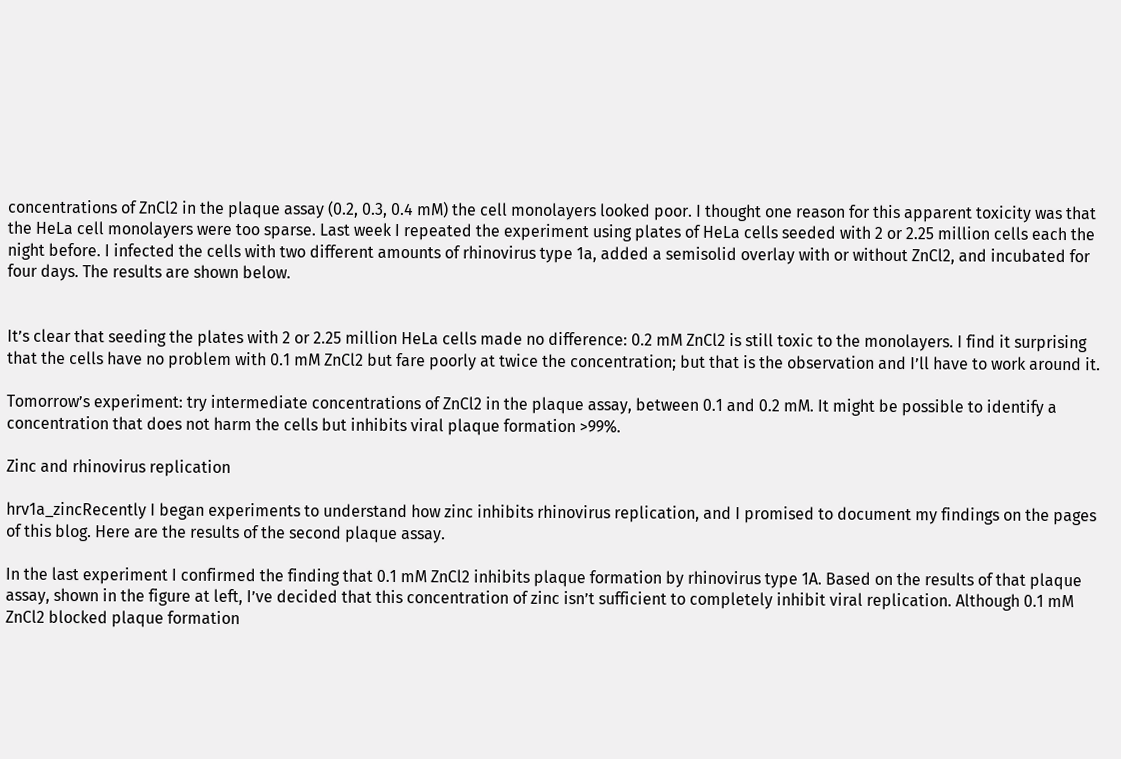concentrations of ZnCl2 in the plaque assay (0.2, 0.3, 0.4 mM) the cell monolayers looked poor. I thought one reason for this apparent toxicity was that the HeLa cell monolayers were too sparse. Last week I repeated the experiment using plates of HeLa cells seeded with 2 or 2.25 million cells each the night before. I infected the cells with two different amounts of rhinovirus type 1a, added a semisolid overlay with or without ZnCl2, and incubated for four days. The results are shown below.


It’s clear that seeding the plates with 2 or 2.25 million HeLa cells made no difference: 0.2 mM ZnCl2 is still toxic to the monolayers. I find it surprising that the cells have no problem with 0.1 mM ZnCl2 but fare poorly at twice the concentration; but that is the observation and I’ll have to work around it.

Tomorrow’s experiment: try intermediate concentrations of ZnCl2 in the plaque assay, between 0.1 and 0.2 mM. It might be possible to identify a concentration that does not harm the cells but inhibits viral plaque formation >99%.

Zinc and rhinovirus replication

hrv1a_zincRecently I began experiments to understand how zinc inhibits rhinovirus replication, and I promised to document my findings on the pages of this blog. Here are the results of the second plaque assay.

In the last experiment I confirmed the finding that 0.1 mM ZnCl2 inhibits plaque formation by rhinovirus type 1A. Based on the results of that plaque assay, shown in the figure at left, I’ve decided that this concentration of zinc isn’t sufficient to completely inhibit viral replication. Although 0.1 mM ZnCl2 blocked plaque formation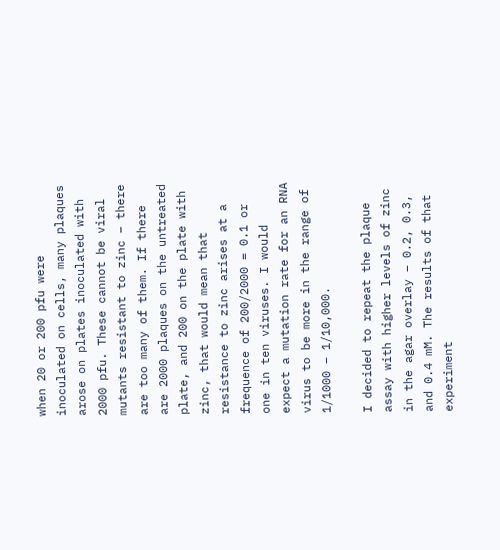when 20 or 200 pfu were inoculated on cells, many plaques arose on plates inoculated with 2000 pfu. These cannot be viral mutants resistant to zinc – there are too many of them. If there are 2000 plaques on the untreated plate, and 200 on the plate with zinc, that would mean that resistance to zinc arises at a frequence of 200/2000 = 0.1 or one in ten viruses. I would expect a mutation rate for an RNA virus to be more in the range of 1/1000 – 1/10,000.

I decided to repeat the plaque assay with higher levels of zinc in the agar overlay – 0.2, 0.3, and 0.4 mM. The results of that experiment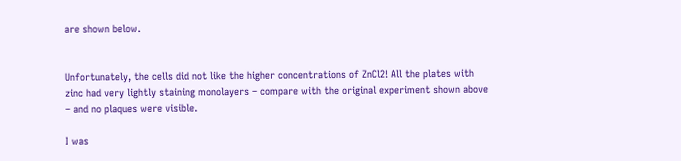are shown below.


Unfortunately, the cells did not like the higher concentrations of ZnCl2! All the plates with zinc had very lightly staining monolayers – compare with the original experiment shown above – and no plaques were visible.

I was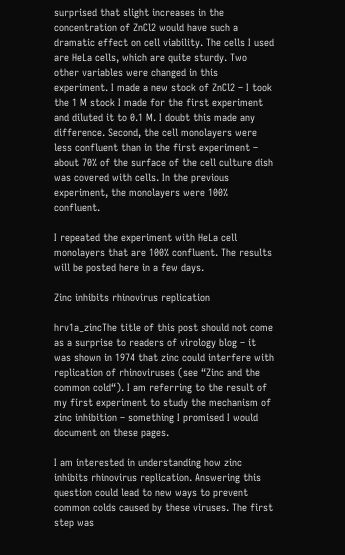surprised that slight increases in the concentration of ZnCl2 would have such a dramatic effect on cell viability. The cells I used are HeLa cells, which are quite sturdy. Two other variables were changed in this experiment. I made a new stock of ZnCl2 – I took the 1 M stock I made for the first experiment and diluted it to 0.1 M. I doubt this made any difference. Second, the cell monolayers were less confluent than in the first experiment – about 70% of the surface of the cell culture dish was covered with cells. In the previous experiment, the monolayers were 100% confluent.

I repeated the experiment with HeLa cell monolayers that are 100% confluent. The results will be posted here in a few days.

Zinc inhibits rhinovirus replication

hrv1a_zincThe title of this post should not come as a surprise to readers of virology blog – it was shown in 1974 that zinc could interfere with replication of rhinoviruses (see “Zinc and the common cold“). I am referring to the result of my first experiment to study the mechanism of zinc inhibition – something I promised I would document on these pages.

I am interested in understanding how zinc inhibits rhinovirus replication. Answering this question could lead to new ways to prevent common colds caused by these viruses. The first step was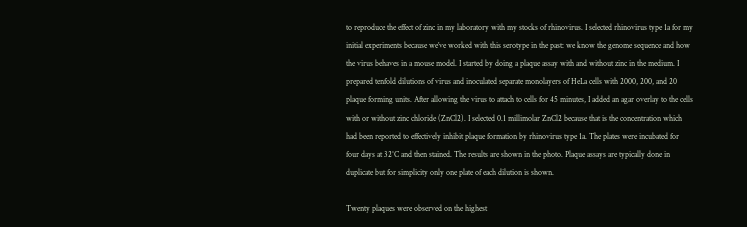to reproduce the effect of zinc in my laboratory with my stocks of rhinovirus. I selected rhinovirus type 1a for my initial experiments because we’ve worked with this serotype in the past: we know the genome sequence and how the virus behaves in a mouse model. I started by doing a plaque assay with and without zinc in the medium. I prepared tenfold dilutions of virus and inoculated separate monolayers of HeLa cells with 2000, 200, and 20 plaque forming units. After allowing the virus to attach to cells for 45 minutes, I added an agar overlay to the cells with or without zinc chloride (ZnCl2). I selected 0.1 millimolar ZnCl2 because that is the concentration which had been reported to effectively inhibit plaque formation by rhinovirus type 1a. The plates were incubated for four days at 32°C and then stained. The results are shown in the photo. Plaque assays are typically done in duplicate but for simplicity only one plate of each dilution is shown.

Twenty plaques were observed on the highest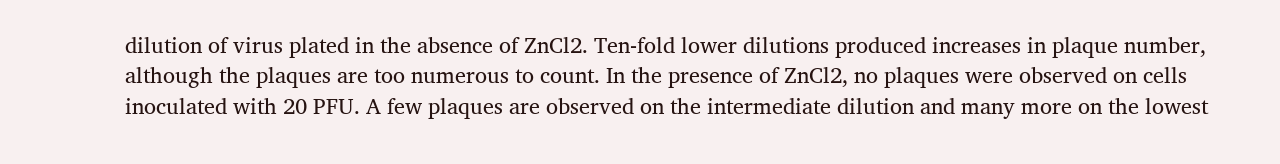dilution of virus plated in the absence of ZnCl2. Ten-fold lower dilutions produced increases in plaque number, although the plaques are too numerous to count. In the presence of ZnCl2, no plaques were observed on cells inoculated with 20 PFU. A few plaques are observed on the intermediate dilution and many more on the lowest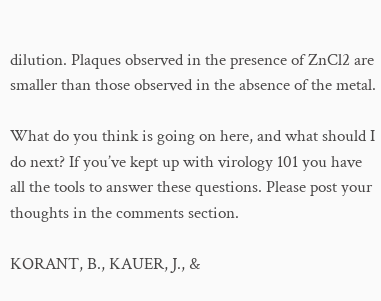dilution. Plaques observed in the presence of ZnCl2 are smaller than those observed in the absence of the metal.

What do you think is going on here, and what should I do next? If you’ve kept up with virology 101 you have all the tools to answer these questions. Please post your thoughts in the comments section.

KORANT, B., KAUER, J., &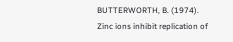BUTTERWORTH, B. (1974). Zinc ions inhibit replication of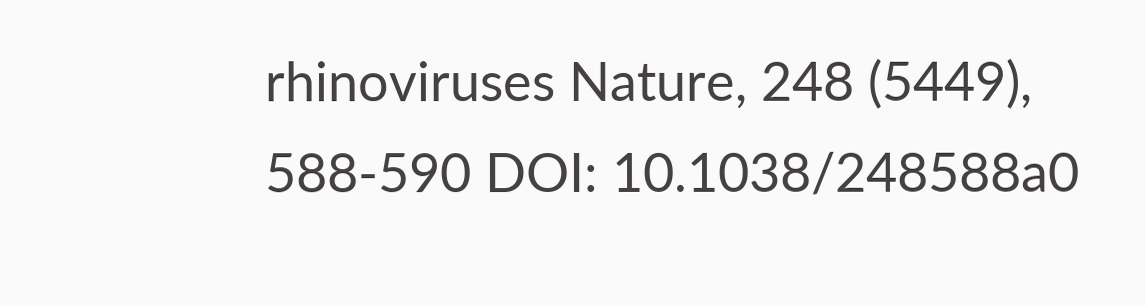rhinoviruses Nature, 248 (5449), 588-590 DOI: 10.1038/248588a0